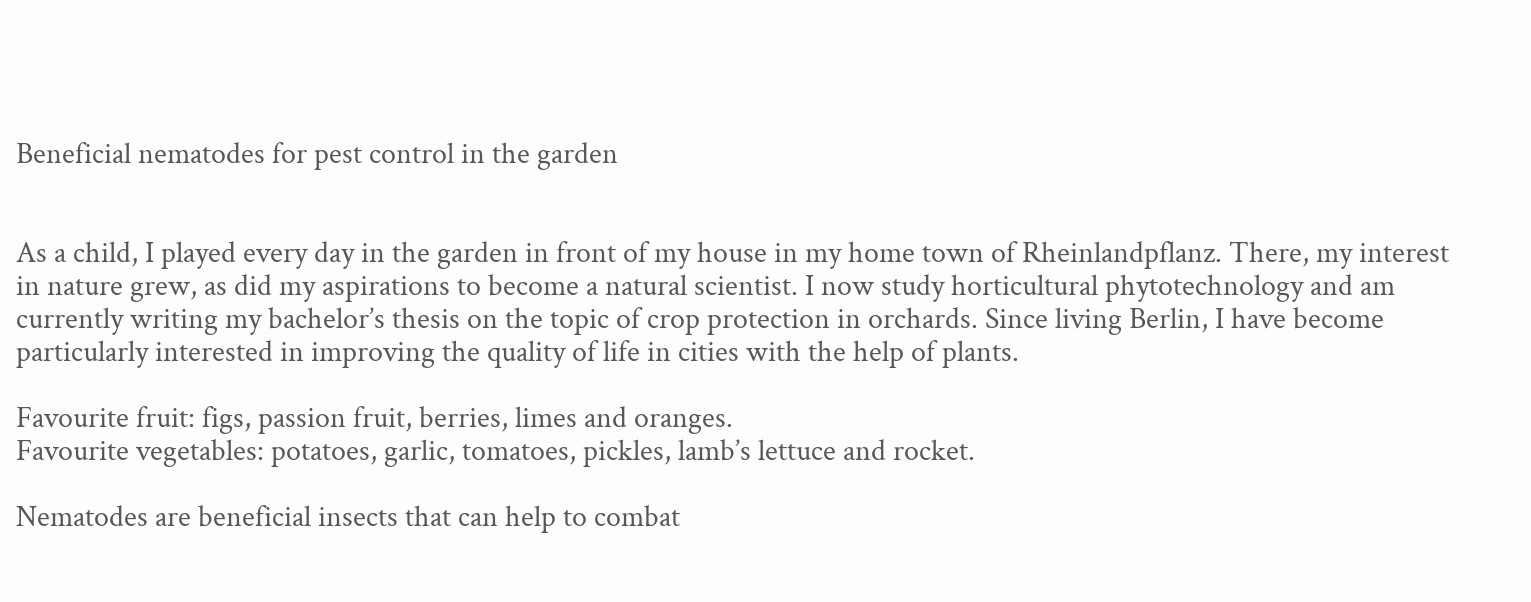Beneficial nematodes for pest control in the garden


As a child, I played every day in the garden in front of my house in my home town of Rheinlandpflanz. There, my interest in nature grew, as did my aspirations to become a natural scientist. I now study horticultural phytotechnology and am currently writing my bachelor’s thesis on the topic of crop protection in orchards. Since living Berlin, I have become particularly interested in improving the quality of life in cities with the help of plants.

Favourite fruit: figs, passion fruit, berries, limes and oranges.
Favourite vegetables: potatoes, garlic, tomatoes, pickles, lamb’s lettuce and rocket.

Nematodes are beneficial insects that can help to combat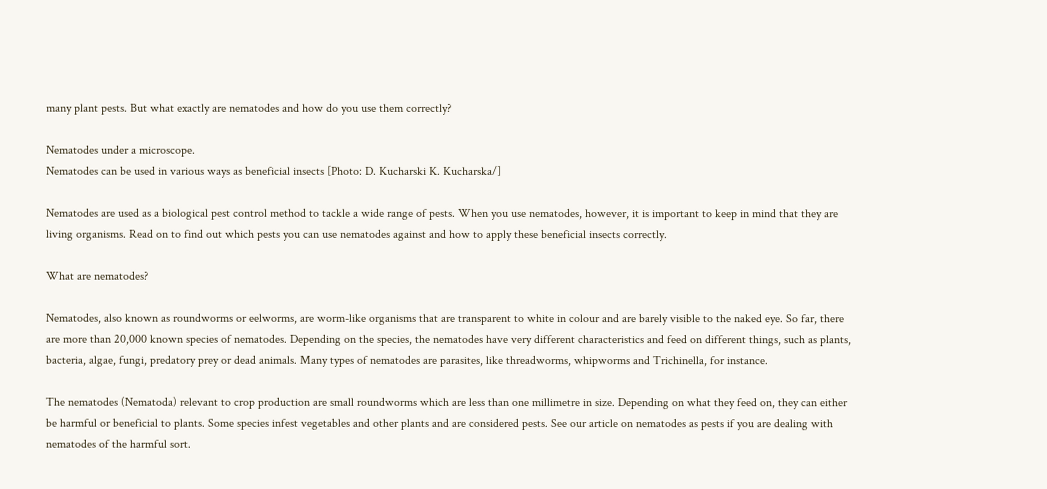many plant pests. But what exactly are nematodes and how do you use them correctly?

Nematodes under a microscope.
Nematodes can be used in various ways as beneficial insects [Photo: D. Kucharski K. Kucharska/]

Nematodes are used as a biological pest control method to tackle a wide range of pests. When you use nematodes, however, it is important to keep in mind that they are living organisms. Read on to find out which pests you can use nematodes against and how to apply these beneficial insects correctly.

What are nematodes?

Nematodes, also known as roundworms or eelworms, are worm-like organisms that are transparent to white in colour and are barely visible to the naked eye. So far, there are more than 20,000 known species of nematodes. Depending on the species, the nematodes have very different characteristics and feed on different things, such as plants, bacteria, algae, fungi, predatory prey or dead animals. Many types of nematodes are parasites, like threadworms, whipworms and Trichinella, for instance.

The nematodes (Nematoda) relevant to crop production are small roundworms which are less than one millimetre in size. Depending on what they feed on, they can either be harmful or beneficial to plants. Some species infest vegetables and other plants and are considered pests. See our article on nematodes as pests if you are dealing with nematodes of the harmful sort.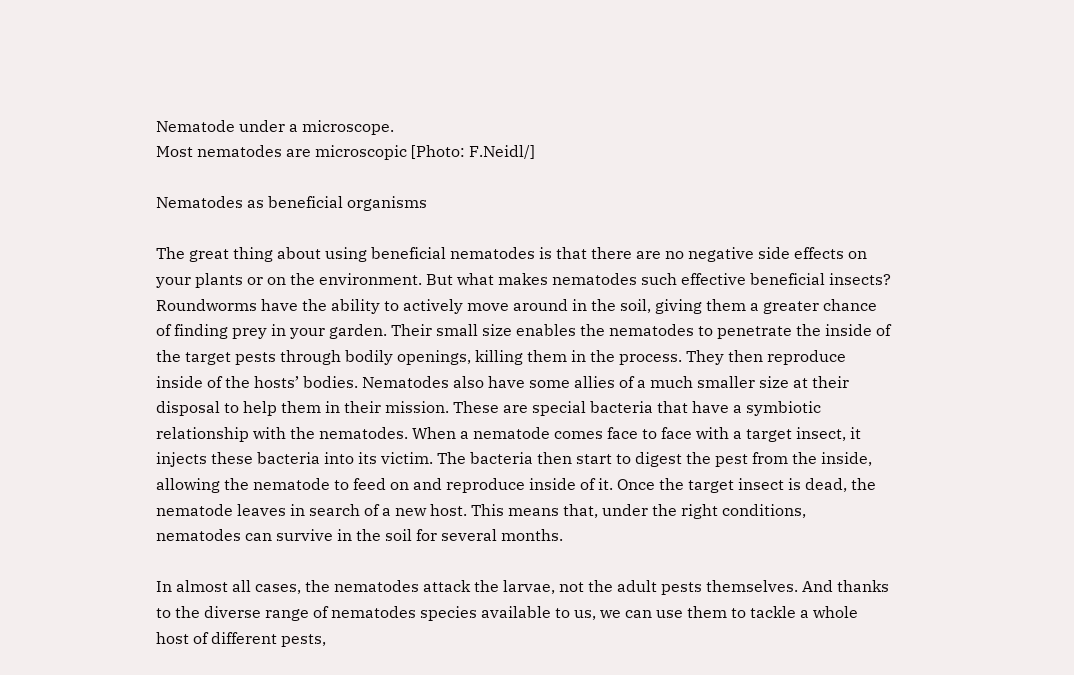Nematode under a microscope.
Most nematodes are microscopic [Photo: F.Neidl/]

Nematodes as beneficial organisms

The great thing about using beneficial nematodes is that there are no negative side effects on your plants or on the environment. But what makes nematodes such effective beneficial insects? Roundworms have the ability to actively move around in the soil, giving them a greater chance of finding prey in your garden. Their small size enables the nematodes to penetrate the inside of the target pests through bodily openings, killing them in the process. They then reproduce inside of the hosts’ bodies. Nematodes also have some allies of a much smaller size at their disposal to help them in their mission. These are special bacteria that have a symbiotic relationship with the nematodes. When a nematode comes face to face with a target insect, it injects these bacteria into its victim. The bacteria then start to digest the pest from the inside, allowing the nematode to feed on and reproduce inside of it. Once the target insect is dead, the nematode leaves in search of a new host. This means that, under the right conditions, nematodes can survive in the soil for several months.

In almost all cases, the nematodes attack the larvae, not the adult pests themselves. And thanks to the diverse range of nematodes species available to us, we can use them to tackle a whole host of different pests,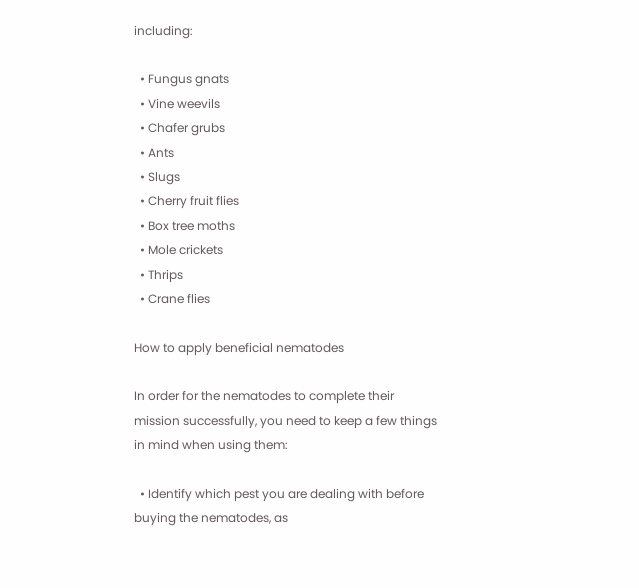including:

  • Fungus gnats
  • Vine weevils
  • Chafer grubs
  • Ants
  • Slugs
  • Cherry fruit flies
  • Box tree moths
  • Mole crickets
  • Thrips
  • Crane flies

How to apply beneficial nematodes

In order for the nematodes to complete their mission successfully, you need to keep a few things in mind when using them:

  • Identify which pest you are dealing with before buying the nematodes, as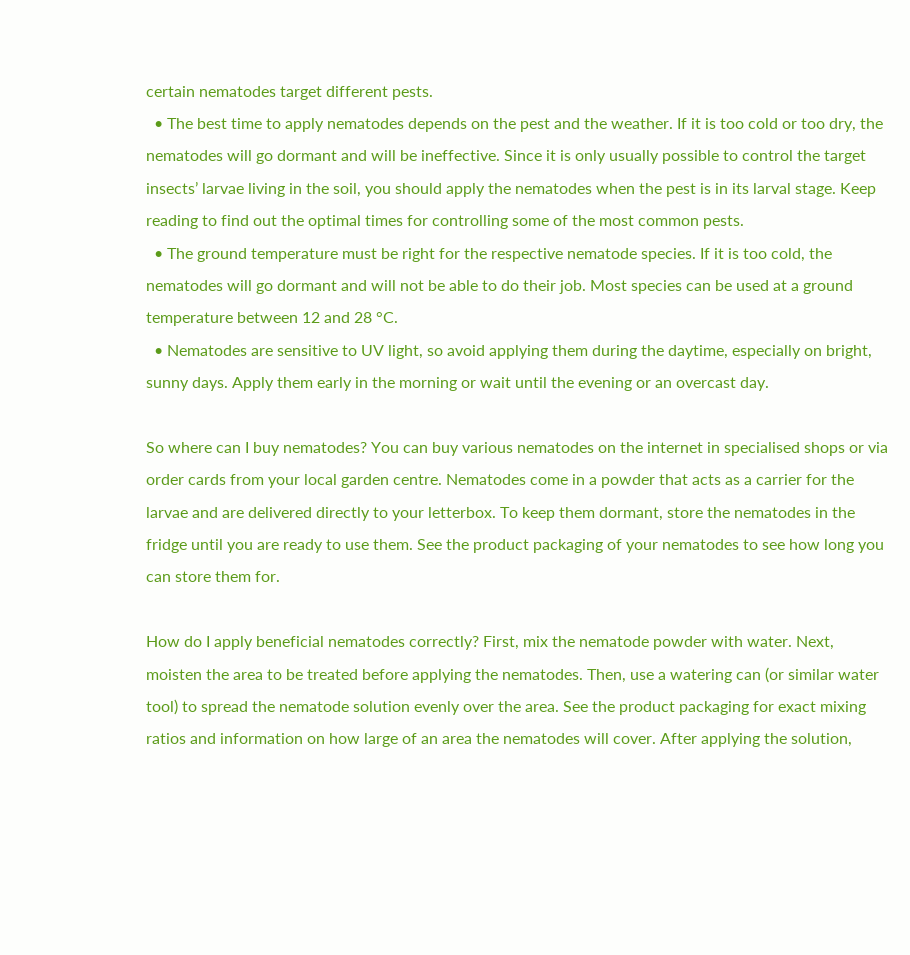certain nematodes target different pests.
  • The best time to apply nematodes depends on the pest and the weather. If it is too cold or too dry, the nematodes will go dormant and will be ineffective. Since it is only usually possible to control the target insects’ larvae living in the soil, you should apply the nematodes when the pest is in its larval stage. Keep reading to find out the optimal times for controlling some of the most common pests.
  • The ground temperature must be right for the respective nematode species. If it is too cold, the nematodes will go dormant and will not be able to do their job. Most species can be used at a ground temperature between 12 and 28 °C.
  • Nematodes are sensitive to UV light, so avoid applying them during the daytime, especially on bright, sunny days. Apply them early in the morning or wait until the evening or an overcast day.

So where can I buy nematodes? You can buy various nematodes on the internet in specialised shops or via order cards from your local garden centre. Nematodes come in a powder that acts as a carrier for the larvae and are delivered directly to your letterbox. To keep them dormant, store the nematodes in the fridge until you are ready to use them. See the product packaging of your nematodes to see how long you can store them for.

How do I apply beneficial nematodes correctly? First, mix the nematode powder with water. Next, moisten the area to be treated before applying the nematodes. Then, use a watering can (or similar water tool) to spread the nematode solution evenly over the area. See the product packaging for exact mixing ratios and information on how large of an area the nematodes will cover. After applying the solution,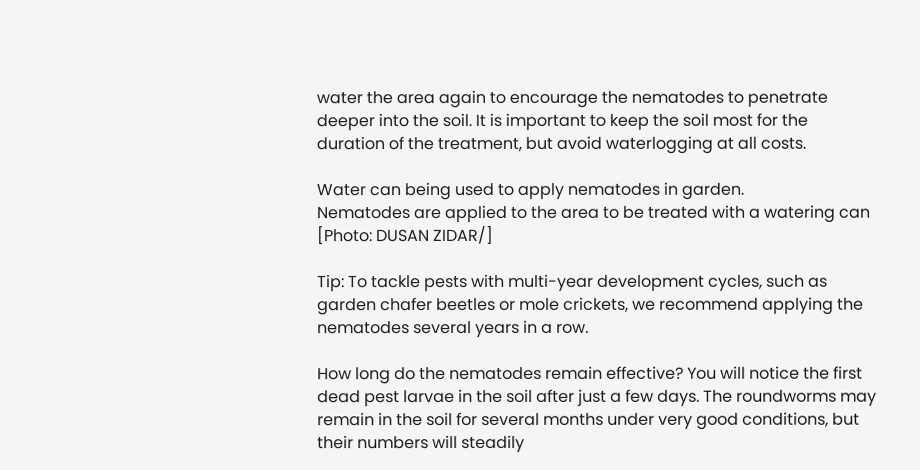water the area again to encourage the nematodes to penetrate deeper into the soil. It is important to keep the soil most for the duration of the treatment, but avoid waterlogging at all costs.

Water can being used to apply nematodes in garden.
Nematodes are applied to the area to be treated with a watering can [Photo: DUSAN ZIDAR/]

Tip: To tackle pests with multi-year development cycles, such as garden chafer beetles or mole crickets, we recommend applying the nematodes several years in a row.

How long do the nematodes remain effective? You will notice the first dead pest larvae in the soil after just a few days. The roundworms may remain in the soil for several months under very good conditions, but their numbers will steadily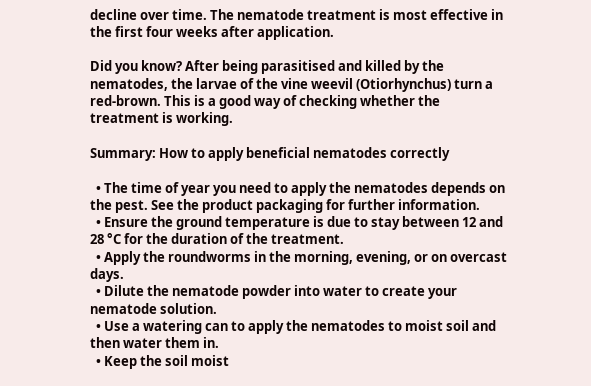decline over time. The nematode treatment is most effective in the first four weeks after application.

Did you know? After being parasitised and killed by the nematodes, the larvae of the vine weevil (Otiorhynchus) turn a red-brown. This is a good way of checking whether the treatment is working.

Summary: How to apply beneficial nematodes correctly

  • The time of year you need to apply the nematodes depends on the pest. See the product packaging for further information.
  • Ensure the ground temperature is due to stay between 12 and 28 °C for the duration of the treatment.
  • Apply the roundworms in the morning, evening, or on overcast days.
  • Dilute the nematode powder into water to create your nematode solution.
  • Use a watering can to apply the nematodes to moist soil and then water them in.
  • Keep the soil moist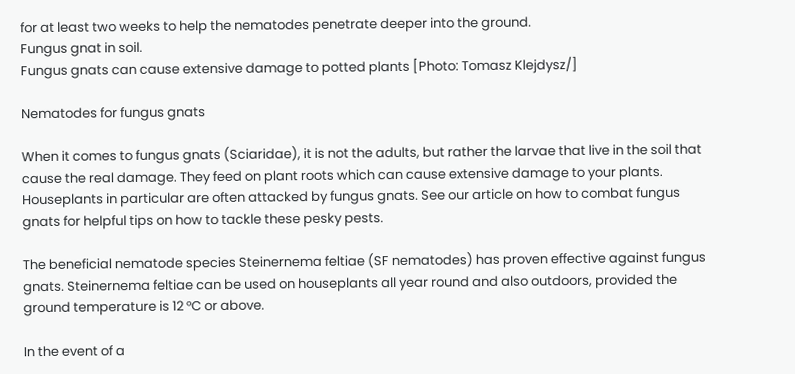for at least two weeks to help the nematodes penetrate deeper into the ground.
Fungus gnat in soil.
Fungus gnats can cause extensive damage to potted plants [Photo: Tomasz Klejdysz/]

Nematodes for fungus gnats

When it comes to fungus gnats (Sciaridae), it is not the adults, but rather the larvae that live in the soil that cause the real damage. They feed on plant roots which can cause extensive damage to your plants. Houseplants in particular are often attacked by fungus gnats. See our article on how to combat fungus gnats for helpful tips on how to tackle these pesky pests.

The beneficial nematode species Steinernema feltiae (SF nematodes) has proven effective against fungus gnats. Steinernema feltiae can be used on houseplants all year round and also outdoors, provided the ground temperature is 12 °C or above.

In the event of a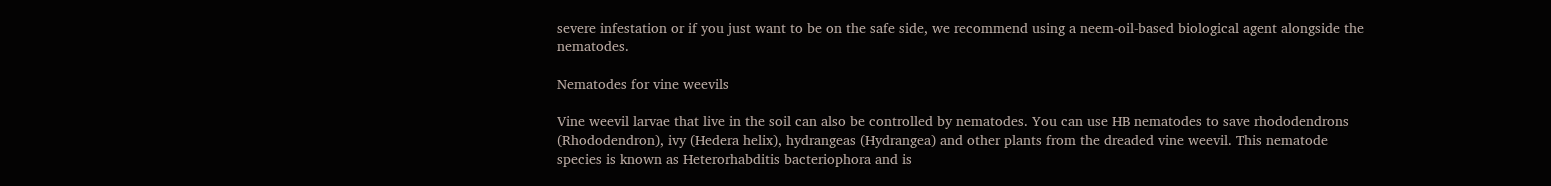severe infestation or if you just want to be on the safe side, we recommend using a neem-oil-based biological agent alongside the nematodes.

Nematodes for vine weevils

Vine weevil larvae that live in the soil can also be controlled by nematodes. You can use HB nematodes to save rhododendrons (Rhododendron), ivy (Hedera helix), hydrangeas (Hydrangea) and other plants from the dreaded vine weevil. This nematode species is known as Heterorhabditis bacteriophora and is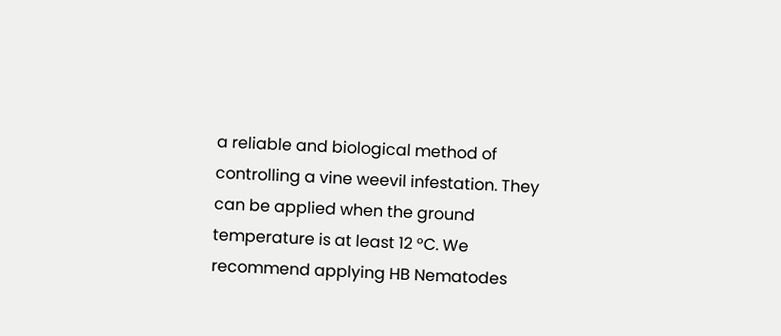a reliable and biological method of controlling a vine weevil infestation. They can be applied when the ground temperature is at least 12 °C. We recommend applying HB Nematodes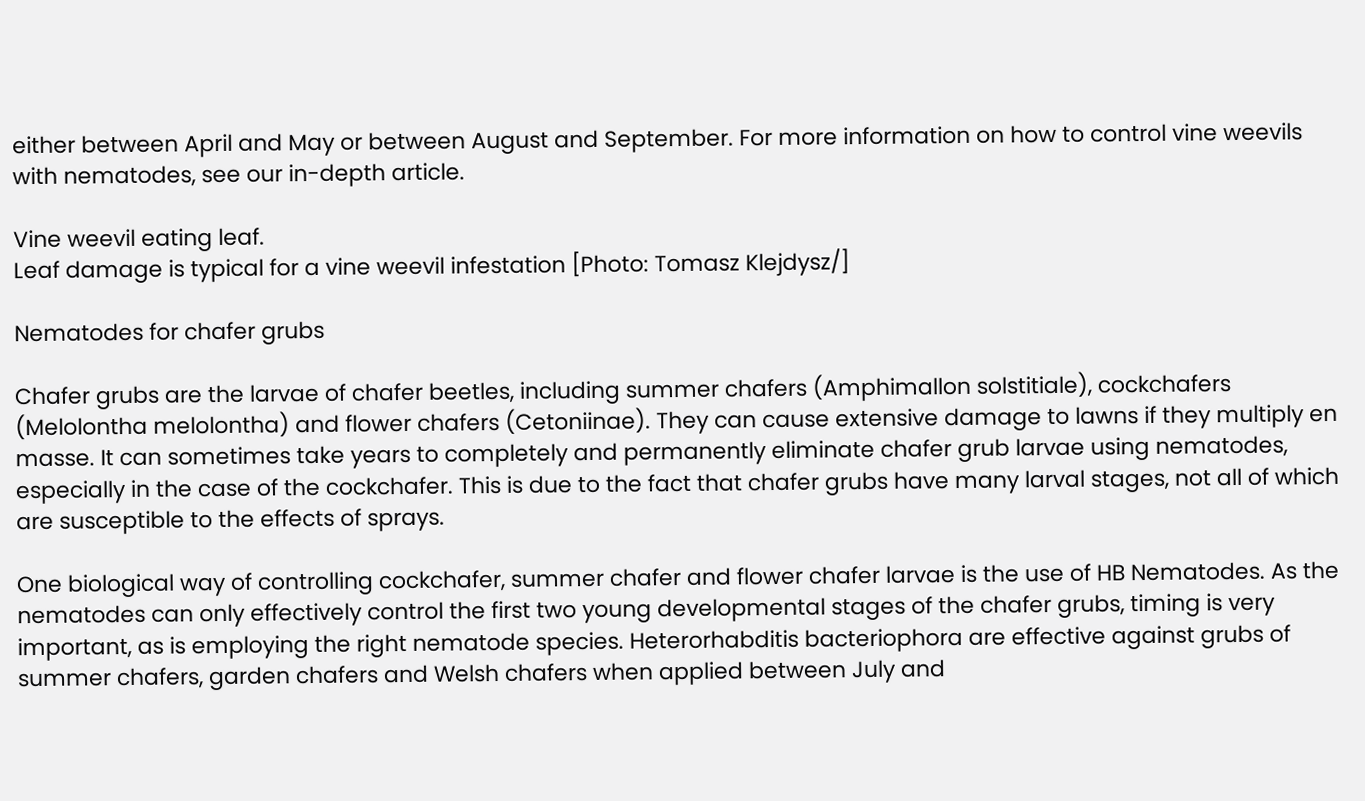either between April and May or between August and September. For more information on how to control vine weevils with nematodes, see our in-depth article.

Vine weevil eating leaf.
Leaf damage is typical for a vine weevil infestation [Photo: Tomasz Klejdysz/]

Nematodes for chafer grubs

Chafer grubs are the larvae of chafer beetles, including summer chafers (Amphimallon solstitiale), cockchafers (Melolontha melolontha) and flower chafers (Cetoniinae). They can cause extensive damage to lawns if they multiply en masse. It can sometimes take years to completely and permanently eliminate chafer grub larvae using nematodes, especially in the case of the cockchafer. This is due to the fact that chafer grubs have many larval stages, not all of which are susceptible to the effects of sprays.

One biological way of controlling cockchafer, summer chafer and flower chafer larvae is the use of HB Nematodes. As the nematodes can only effectively control the first two young developmental stages of the chafer grubs, timing is very important, as is employing the right nematode species. Heterorhabditis bacteriophora are effective against grubs of summer chafers, garden chafers and Welsh chafers when applied between July and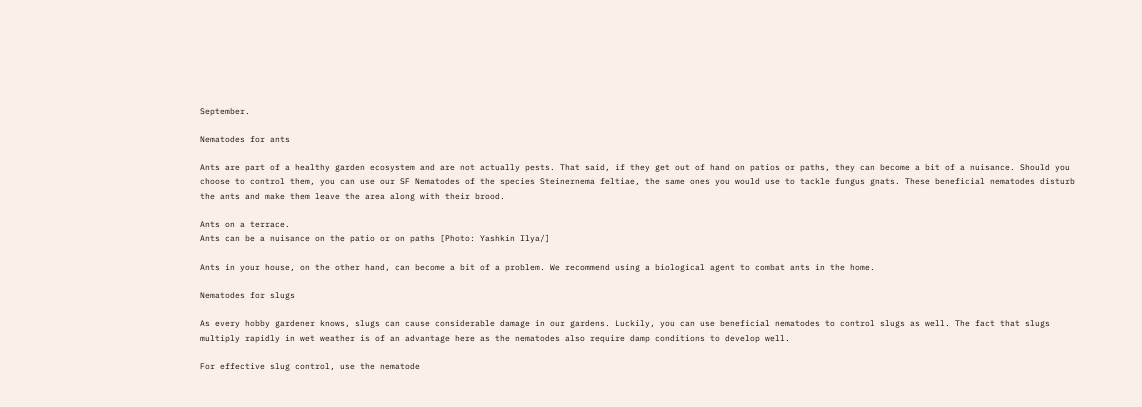September.

Nematodes for ants

Ants are part of a healthy garden ecosystem and are not actually pests. That said, if they get out of hand on patios or paths, they can become a bit of a nuisance. Should you choose to control them, you can use our SF Nematodes of the species Steinernema feltiae, the same ones you would use to tackle fungus gnats. These beneficial nematodes disturb the ants and make them leave the area along with their brood.

Ants on a terrace.
Ants can be a nuisance on the patio or on paths [Photo: Yashkin Ilya/]

Ants in your house, on the other hand, can become a bit of a problem. We recommend using a biological agent to combat ants in the home.

Nematodes for slugs

As every hobby gardener knows, slugs can cause considerable damage in our gardens. Luckily, you can use beneficial nematodes to control slugs as well. The fact that slugs multiply rapidly in wet weather is of an advantage here as the nematodes also require damp conditions to develop well.

For effective slug control, use the nematode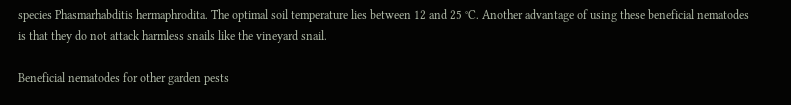species Phasmarhabditis hermaphrodita. The optimal soil temperature lies between 12 and 25 °C. Another advantage of using these beneficial nematodes is that they do not attack harmless snails like the vineyard snail.

Beneficial nematodes for other garden pests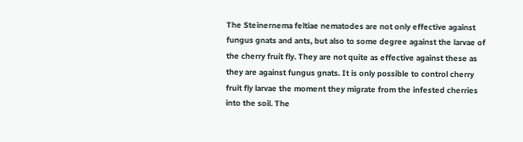The Steinernema feltiae nematodes are not only effective against fungus gnats and ants, but also to some degree against the larvae of the cherry fruit fly. They are not quite as effective against these as they are against fungus gnats. It is only possible to control cherry fruit fly larvae the moment they migrate from the infested cherries into the soil. The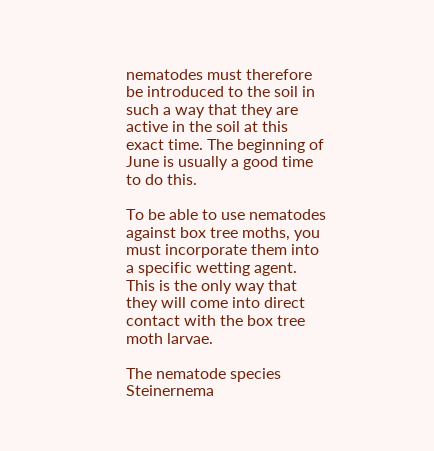nematodes must therefore be introduced to the soil in such a way that they are active in the soil at this exact time. The beginning of June is usually a good time to do this.

To be able to use nematodes against box tree moths, you must incorporate them into a specific wetting agent. This is the only way that they will come into direct contact with the box tree moth larvae.

The nematode species Steinernema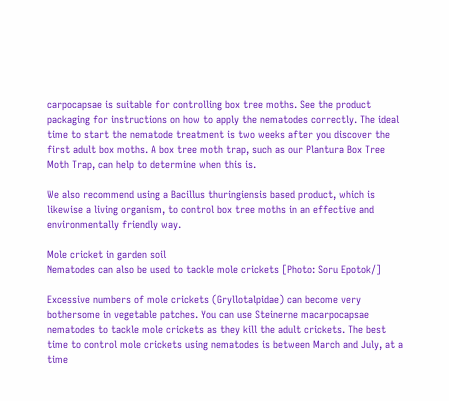carpocapsae is suitable for controlling box tree moths. See the product packaging for instructions on how to apply the nematodes correctly. The ideal time to start the nematode treatment is two weeks after you discover the first adult box moths. A box tree moth trap, such as our Plantura Box Tree Moth Trap, can help to determine when this is.

We also recommend using a Bacillus thuringiensis based product, which is likewise a living organism, to control box tree moths in an effective and environmentally friendly way.

Mole cricket in garden soil
Nematodes can also be used to tackle mole crickets [Photo: Soru Epotok/]

Excessive numbers of mole crickets (Gryllotalpidae) can become very bothersome in vegetable patches. You can use Steinerne macarpocapsae nematodes to tackle mole crickets as they kill the adult crickets. The best time to control mole crickets using nematodes is between March and July, at a time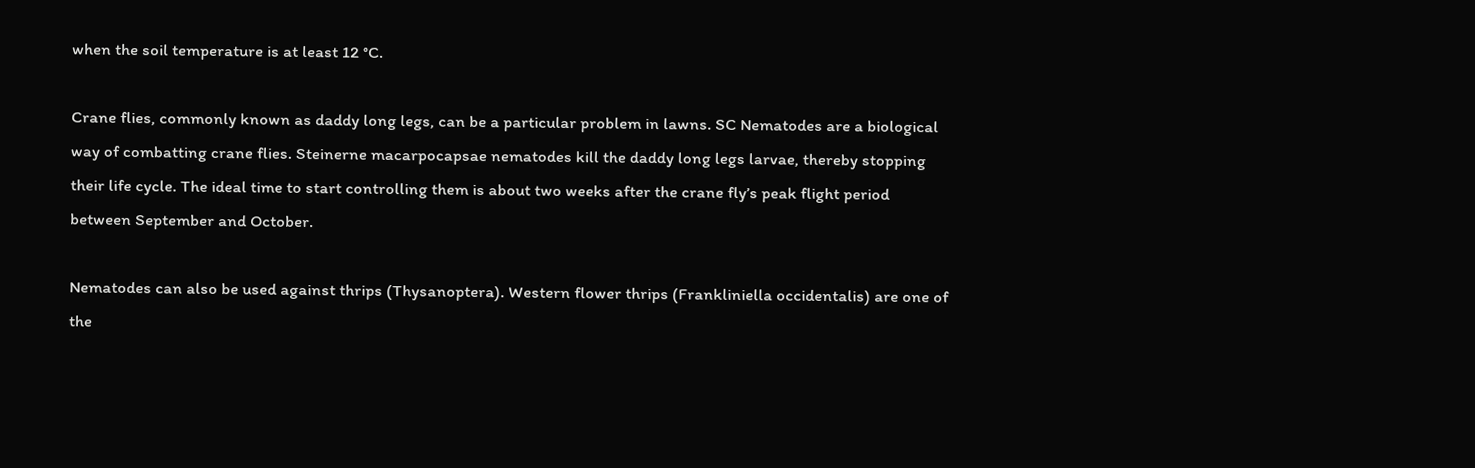when the soil temperature is at least 12 °C.

Crane flies, commonly known as daddy long legs, can be a particular problem in lawns. SC Nematodes are a biological way of combatting crane flies. Steinerne macarpocapsae nematodes kill the daddy long legs larvae, thereby stopping their life cycle. The ideal time to start controlling them is about two weeks after the crane fly’s peak flight period between September and October.

Nematodes can also be used against thrips (Thysanoptera). Western flower thrips (Frankliniella occidentalis) are one of the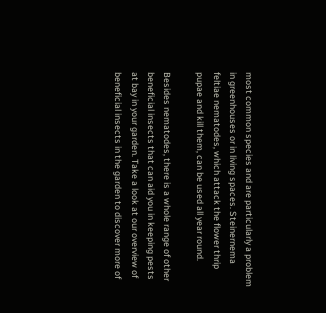most common species and are particularly a problem in greenhouses or in living spaces. Steinernema feltiae nematodes, which attack the flower thrip pupae and kill them, can be used all year round.

Besides nematodes, there is a whole range of other beneficial insects that can aid you in keeping pests at bay in your garden. Take a look at our overview of beneficial insects in the garden to discover more of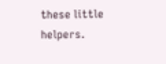these little helpers.